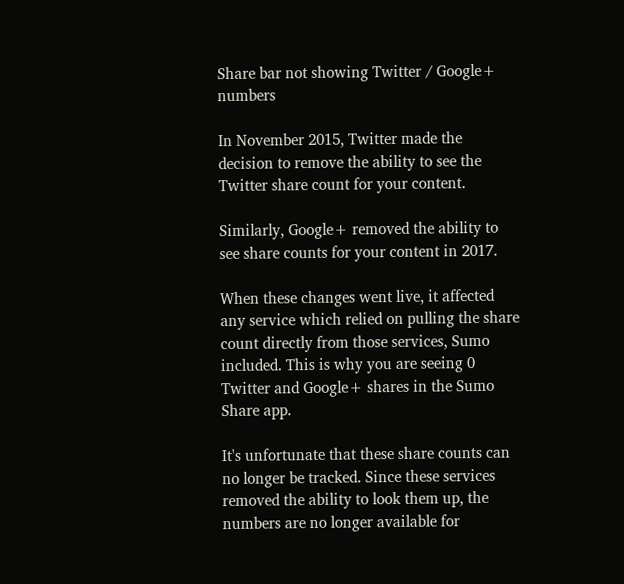Share bar not showing Twitter / Google+ numbers

In November 2015, Twitter made the decision to remove the ability to see the Twitter share count for your content.

Similarly, Google+ removed the ability to see share counts for your content in 2017.

When these changes went live, it affected any service which relied on pulling the share count directly from those services, Sumo included. This is why you are seeing 0 Twitter and Google+ shares in the Sumo Share app.

It's unfortunate that these share counts can no longer be tracked. Since these services removed the ability to look them up, the numbers are no longer available for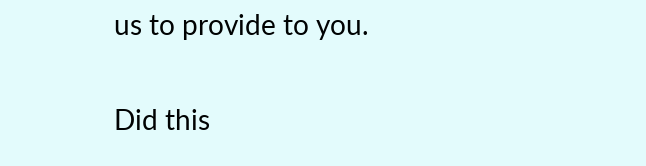us to provide to you.

Did this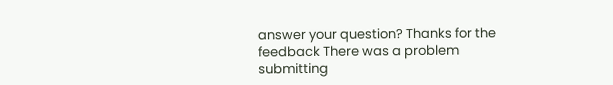answer your question? Thanks for the feedback There was a problem submitting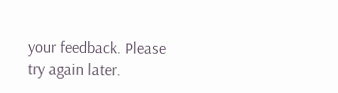your feedback. Please try again later.